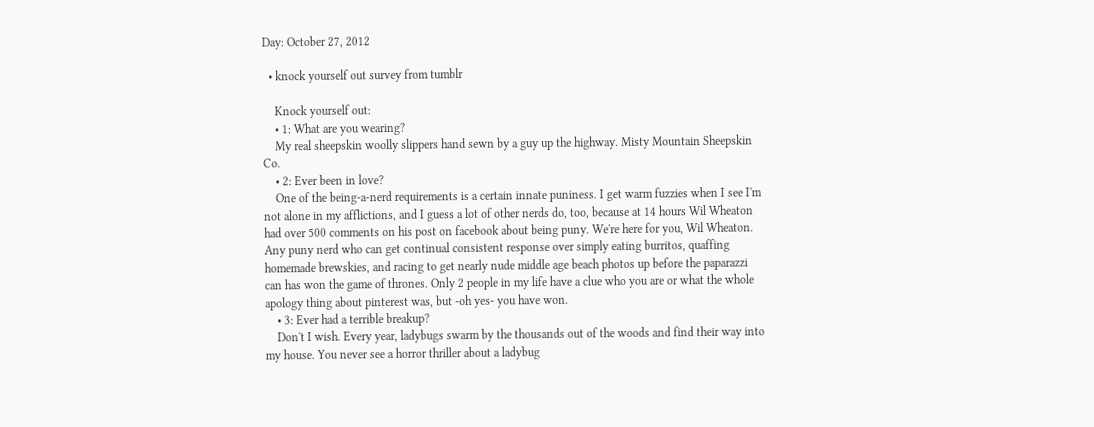Day: October 27, 2012

  • knock yourself out survey from tumblr

    Knock yourself out:
    • 1: What are you wearing?
    My real sheepskin woolly slippers hand sewn by a guy up the highway. Misty Mountain Sheepskin Co.
    • 2: Ever been in love?
    One of the being-a-nerd requirements is a certain innate puniness. I get warm fuzzies when I see I'm not alone in my afflictions, and I guess a lot of other nerds do, too, because at 14 hours Wil Wheaton had over 500 comments on his post on facebook about being puny. We're here for you, Wil Wheaton. Any puny nerd who can get continual consistent response over simply eating burritos, quaffing homemade brewskies, and racing to get nearly nude middle age beach photos up before the paparazzi can has won the game of thrones. Only 2 people in my life have a clue who you are or what the whole apology thing about pinterest was, but -oh yes- you have won.
    • 3: Ever had a terrible breakup?
    Don't I wish. Every year, ladybugs swarm by the thousands out of the woods and find their way into my house. You never see a horror thriller about a ladybug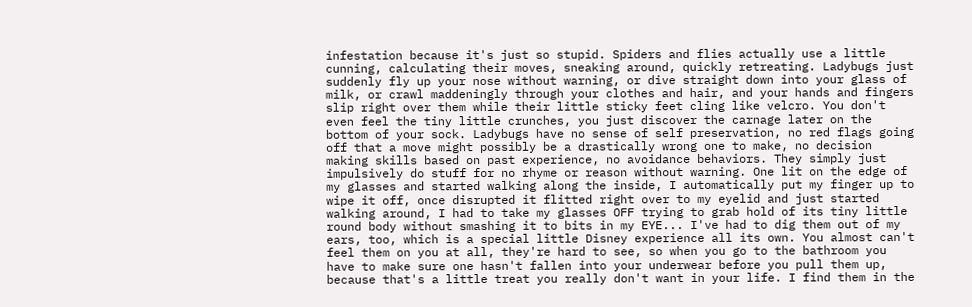infestation because it's just so stupid. Spiders and flies actually use a little cunning, calculating their moves, sneaking around, quickly retreating. Ladybugs just suddenly fly up your nose without warning, or dive straight down into your glass of milk, or crawl maddeningly through your clothes and hair, and your hands and fingers slip right over them while their little sticky feet cling like velcro. You don't even feel the tiny little crunches, you just discover the carnage later on the bottom of your sock. Ladybugs have no sense of self preservation, no red flags going off that a move might possibly be a drastically wrong one to make, no decision making skills based on past experience, no avoidance behaviors. They simply just impulsively do stuff for no rhyme or reason without warning. One lit on the edge of my glasses and started walking along the inside, I automatically put my finger up to wipe it off, once disrupted it flitted right over to my eyelid and just started walking around, I had to take my glasses OFF trying to grab hold of its tiny little round body without smashing it to bits in my EYE... I've had to dig them out of my ears, too, which is a special little Disney experience all its own. You almost can't feel them on you at all, they're hard to see, so when you go to the bathroom you have to make sure one hasn't fallen into your underwear before you pull them up, because that's a little treat you really don't want in your life. I find them in the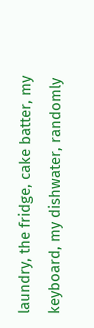laundry, the fridge, cake batter, my keyboard, my dishwater, randomly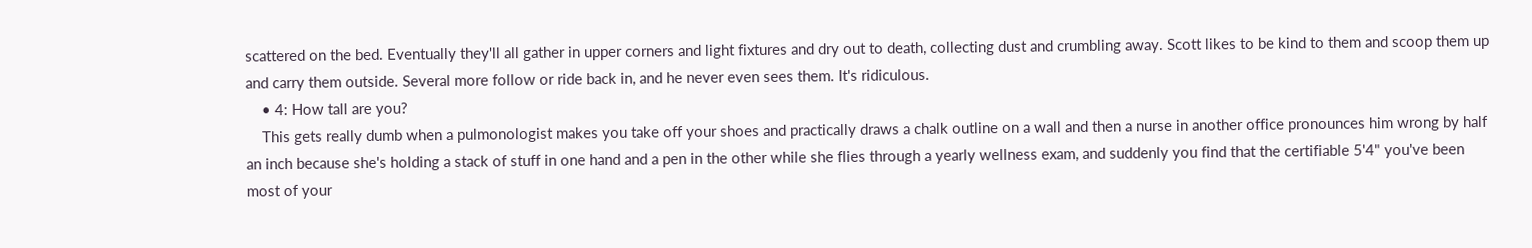scattered on the bed. Eventually they'll all gather in upper corners and light fixtures and dry out to death, collecting dust and crumbling away. Scott likes to be kind to them and scoop them up and carry them outside. Several more follow or ride back in, and he never even sees them. It's ridiculous.
    • 4: How tall are you?
    This gets really dumb when a pulmonologist makes you take off your shoes and practically draws a chalk outline on a wall and then a nurse in another office pronounces him wrong by half an inch because she's holding a stack of stuff in one hand and a pen in the other while she flies through a yearly wellness exam, and suddenly you find that the certifiable 5'4" you've been most of your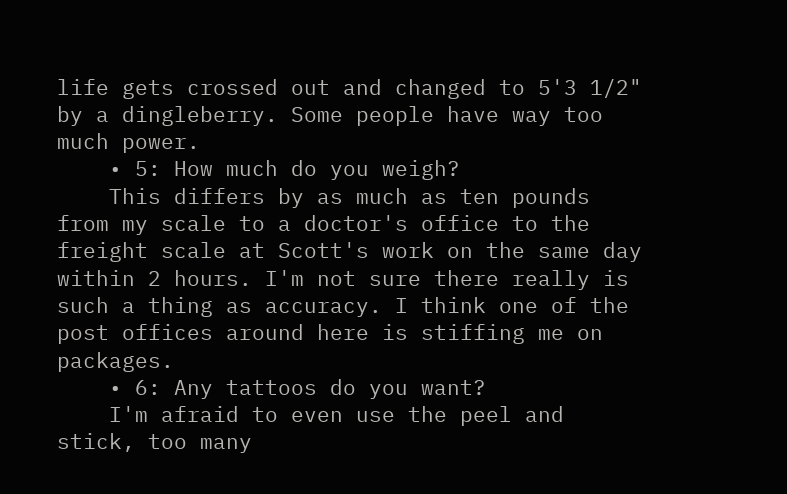life gets crossed out and changed to 5'3 1/2" by a dingleberry. Some people have way too much power.
    • 5: How much do you weigh?
    This differs by as much as ten pounds from my scale to a doctor's office to the freight scale at Scott's work on the same day within 2 hours. I'm not sure there really is such a thing as accuracy. I think one of the post offices around here is stiffing me on packages.
    • 6: Any tattoos do you want?
    I'm afraid to even use the peel and stick, too many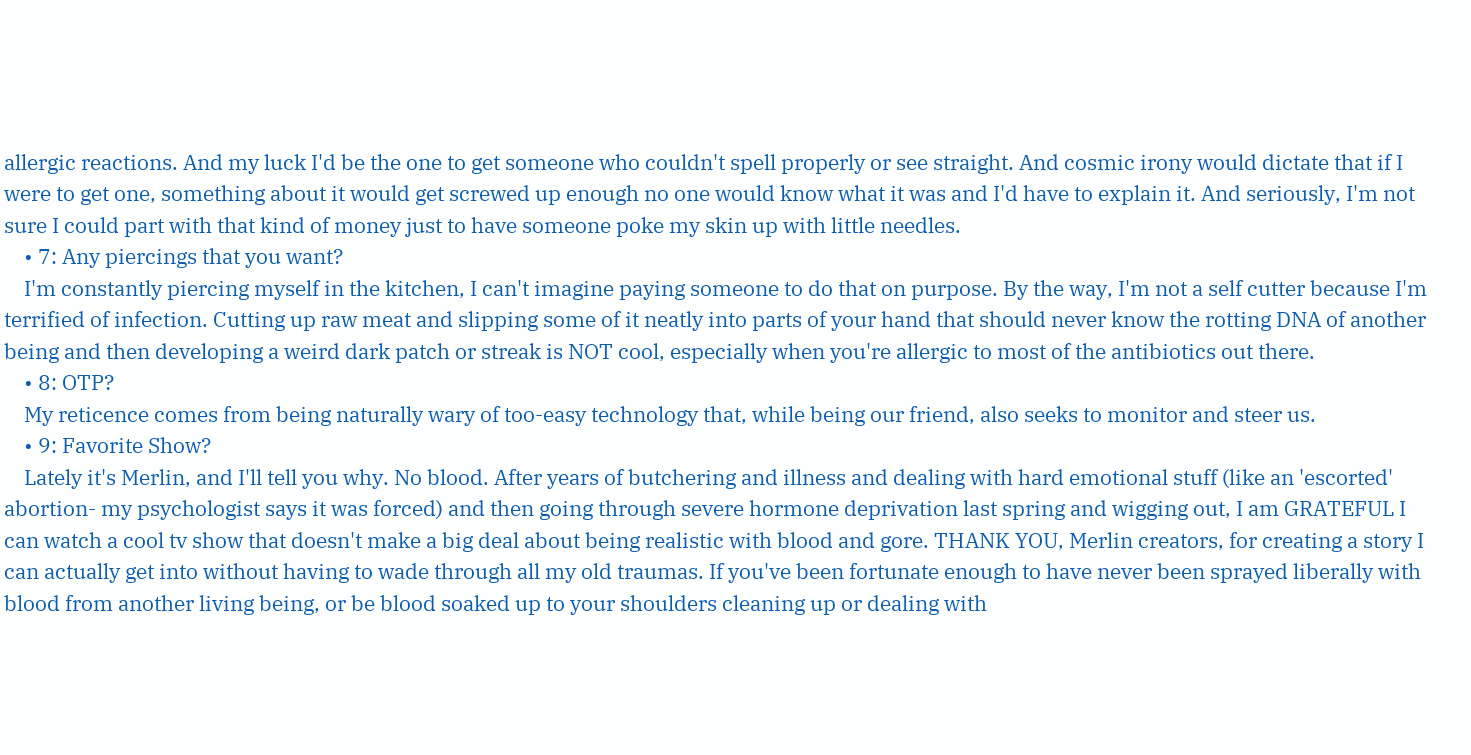allergic reactions. And my luck I'd be the one to get someone who couldn't spell properly or see straight. And cosmic irony would dictate that if I were to get one, something about it would get screwed up enough no one would know what it was and I'd have to explain it. And seriously, I'm not sure I could part with that kind of money just to have someone poke my skin up with little needles.
    • 7: Any piercings that you want?
    I'm constantly piercing myself in the kitchen, I can't imagine paying someone to do that on purpose. By the way, I'm not a self cutter because I'm terrified of infection. Cutting up raw meat and slipping some of it neatly into parts of your hand that should never know the rotting DNA of another being and then developing a weird dark patch or streak is NOT cool, especially when you're allergic to most of the antibiotics out there.
    • 8: OTP?
    My reticence comes from being naturally wary of too-easy technology that, while being our friend, also seeks to monitor and steer us.
    • 9: Favorite Show?
    Lately it's Merlin, and I'll tell you why. No blood. After years of butchering and illness and dealing with hard emotional stuff (like an 'escorted' abortion- my psychologist says it was forced) and then going through severe hormone deprivation last spring and wigging out, I am GRATEFUL I can watch a cool tv show that doesn't make a big deal about being realistic with blood and gore. THANK YOU, Merlin creators, for creating a story I can actually get into without having to wade through all my old traumas. If you've been fortunate enough to have never been sprayed liberally with blood from another living being, or be blood soaked up to your shoulders cleaning up or dealing with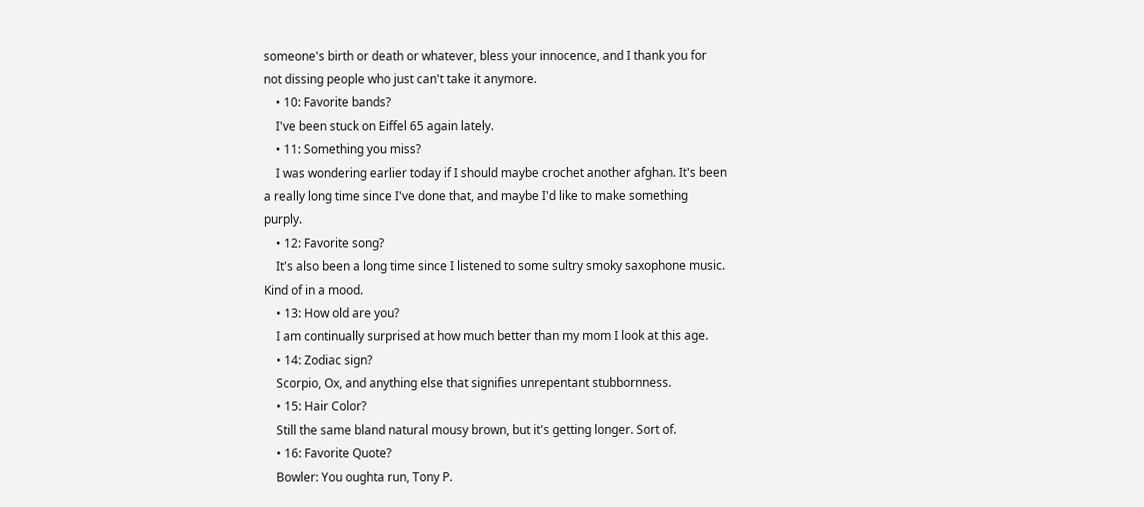someone's birth or death or whatever, bless your innocence, and I thank you for not dissing people who just can't take it anymore.
    • 10: Favorite bands?
    I've been stuck on Eiffel 65 again lately.
    • 11: Something you miss?
    I was wondering earlier today if I should maybe crochet another afghan. It's been a really long time since I've done that, and maybe I'd like to make something purply.
    • 12: Favorite song?
    It's also been a long time since I listened to some sultry smoky saxophone music. Kind of in a mood.
    • 13: How old are you?
    I am continually surprised at how much better than my mom I look at this age.
    • 14: Zodiac sign?
    Scorpio, Ox, and anything else that signifies unrepentant stubbornness.
    • 15: Hair Color?
    Still the same bland natural mousy brown, but it's getting longer. Sort of.
    • 16: Favorite Quote?
    Bowler: You oughta run, Tony P.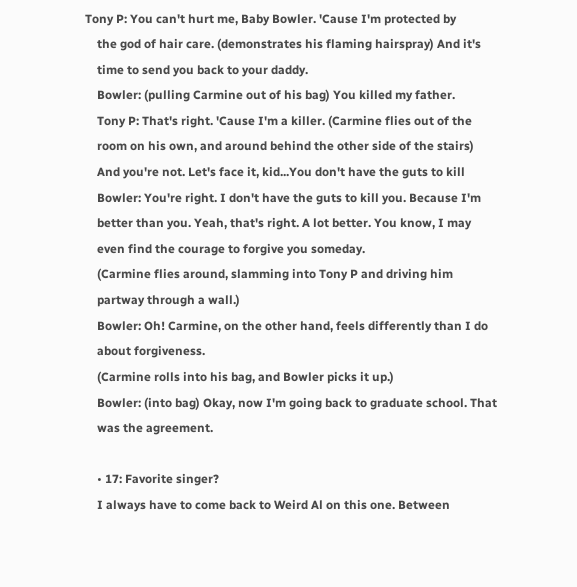Tony P: You can't hurt me, Baby Bowler. 'Cause I'm protected by
    the god of hair care. (demonstrates his flaming hairspray) And it's
    time to send you back to your daddy.
    Bowler: (pulling Carmine out of his bag) You killed my father.
    Tony P: That's right. 'Cause I'm a killer. (Carmine flies out of the
    room on his own, and around behind the other side of the stairs)
    And you're not. Let's face it, kid...You don't have the guts to kill
    Bowler: You're right. I don't have the guts to kill you. Because I'm
    better than you. Yeah, that's right. A lot better. You know, I may
    even find the courage to forgive you someday.
    (Carmine flies around, slamming into Tony P and driving him
    partway through a wall.)
    Bowler: Oh! Carmine, on the other hand, feels differently than I do
    about forgiveness.
    (Carmine rolls into his bag, and Bowler picks it up.)
    Bowler: (into bag) Okay, now I'm going back to graduate school. That
    was the agreement.

    • 17: Favorite singer?
    I always have to come back to Weird Al on this one. Between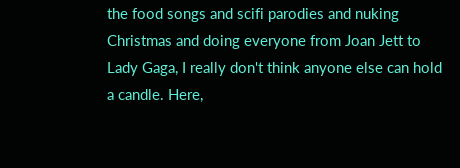the food songs and scifi parodies and nuking Christmas and doing everyone from Joan Jett to Lady Gaga, I really don't think anyone else can hold a candle. Here,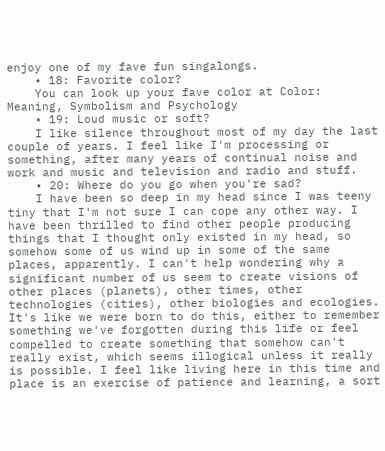enjoy one of my fave fun singalongs.
    • 18: Favorite color?
    You can look up your fave color at Color: Meaning, Symbolism and Psychology
    • 19: Loud music or soft?
    I like silence throughout most of my day the last couple of years. I feel like I'm processing or something, after many years of continual noise and work and music and television and radio and stuff.
    • 20: Where do you go when you're sad?
    I have been so deep in my head since I was teeny tiny that I'm not sure I can cope any other way. I have been thrilled to find other people producing things that I thought only existed in my head, so somehow some of us wind up in some of the same places, apparently. I can't help wondering why a significant number of us seem to create visions of other places (planets), other times, other technologies (cities), other biologies and ecologies. It's like we were born to do this, either to remember something we've forgotten during this life or feel compelled to create something that somehow can't really exist, which seems illogical unless it really is possible. I feel like living here in this time and place is an exercise of patience and learning, a sort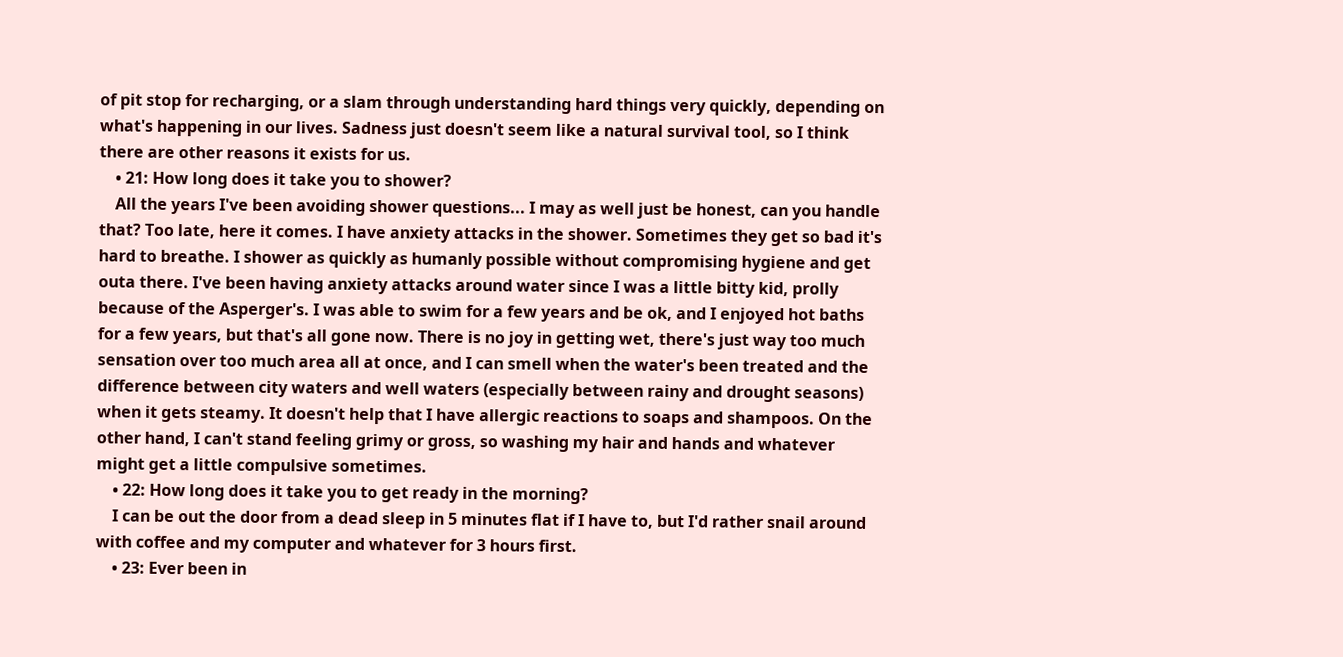of pit stop for recharging, or a slam through understanding hard things very quickly, depending on what's happening in our lives. Sadness just doesn't seem like a natural survival tool, so I think there are other reasons it exists for us.
    • 21: How long does it take you to shower?
    All the years I've been avoiding shower questions... I may as well just be honest, can you handle that? Too late, here it comes. I have anxiety attacks in the shower. Sometimes they get so bad it's hard to breathe. I shower as quickly as humanly possible without compromising hygiene and get outa there. I've been having anxiety attacks around water since I was a little bitty kid, prolly because of the Asperger's. I was able to swim for a few years and be ok, and I enjoyed hot baths for a few years, but that's all gone now. There is no joy in getting wet, there's just way too much sensation over too much area all at once, and I can smell when the water's been treated and the difference between city waters and well waters (especially between rainy and drought seasons) when it gets steamy. It doesn't help that I have allergic reactions to soaps and shampoos. On the other hand, I can't stand feeling grimy or gross, so washing my hair and hands and whatever might get a little compulsive sometimes.
    • 22: How long does it take you to get ready in the morning?
    I can be out the door from a dead sleep in 5 minutes flat if I have to, but I'd rather snail around with coffee and my computer and whatever for 3 hours first.
    • 23: Ever been in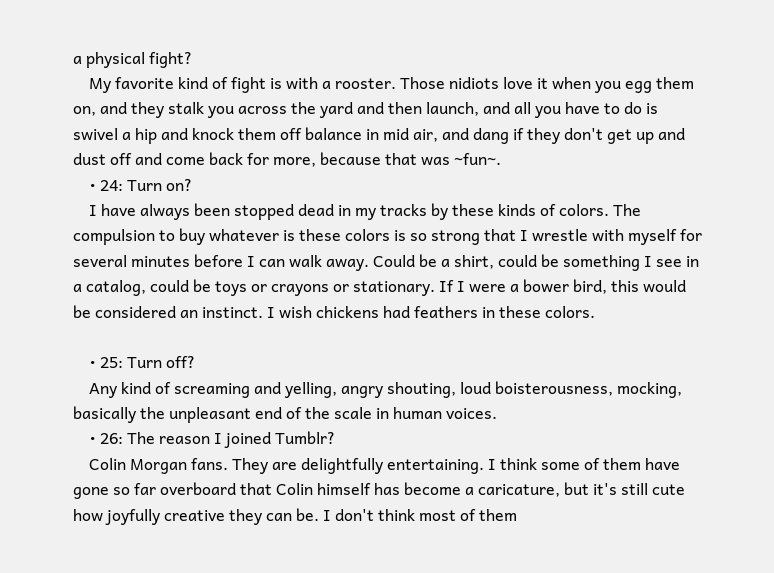a physical fight?
    My favorite kind of fight is with a rooster. Those nidiots love it when you egg them on, and they stalk you across the yard and then launch, and all you have to do is swivel a hip and knock them off balance in mid air, and dang if they don't get up and dust off and come back for more, because that was ~fun~.
    • 24: Turn on?
    I have always been stopped dead in my tracks by these kinds of colors. The compulsion to buy whatever is these colors is so strong that I wrestle with myself for several minutes before I can walk away. Could be a shirt, could be something I see in a catalog, could be toys or crayons or stationary. If I were a bower bird, this would be considered an instinct. I wish chickens had feathers in these colors.

    • 25: Turn off?
    Any kind of screaming and yelling, angry shouting, loud boisterousness, mocking, basically the unpleasant end of the scale in human voices.
    • 26: The reason I joined Tumblr?
    Colin Morgan fans. They are delightfully entertaining. I think some of them have gone so far overboard that Colin himself has become a caricature, but it's still cute how joyfully creative they can be. I don't think most of them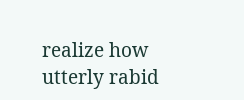realize how utterly rabid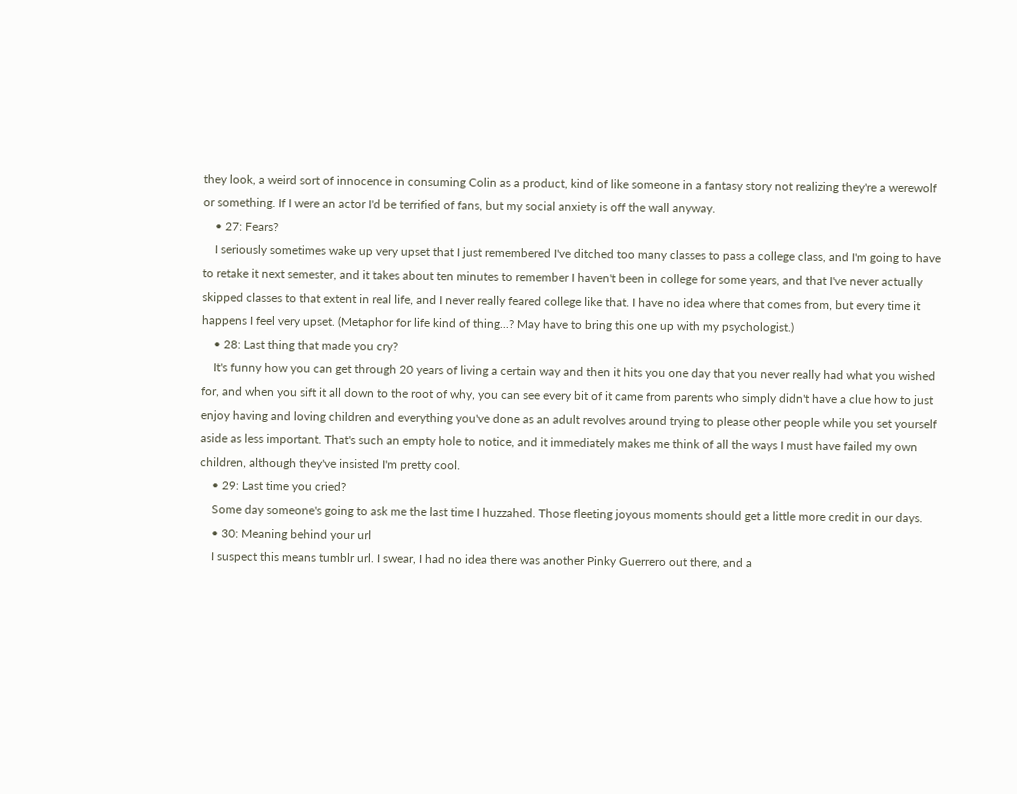they look, a weird sort of innocence in consuming Colin as a product, kind of like someone in a fantasy story not realizing they're a werewolf or something. If I were an actor I'd be terrified of fans, but my social anxiety is off the wall anyway.
    • 27: Fears?
    I seriously sometimes wake up very upset that I just remembered I've ditched too many classes to pass a college class, and I'm going to have to retake it next semester, and it takes about ten minutes to remember I haven't been in college for some years, and that I've never actually skipped classes to that extent in real life, and I never really feared college like that. I have no idea where that comes from, but every time it happens I feel very upset. (Metaphor for life kind of thing...? May have to bring this one up with my psychologist.)
    • 28: Last thing that made you cry?
    It's funny how you can get through 20 years of living a certain way and then it hits you one day that you never really had what you wished for, and when you sift it all down to the root of why, you can see every bit of it came from parents who simply didn't have a clue how to just enjoy having and loving children and everything you've done as an adult revolves around trying to please other people while you set yourself aside as less important. That's such an empty hole to notice, and it immediately makes me think of all the ways I must have failed my own children, although they've insisted I'm pretty cool.
    • 29: Last time you cried?
    Some day someone's going to ask me the last time I huzzahed. Those fleeting joyous moments should get a little more credit in our days.
    • 30: Meaning behind your url
    I suspect this means tumblr url. I swear, I had no idea there was another Pinky Guerrero out there, and a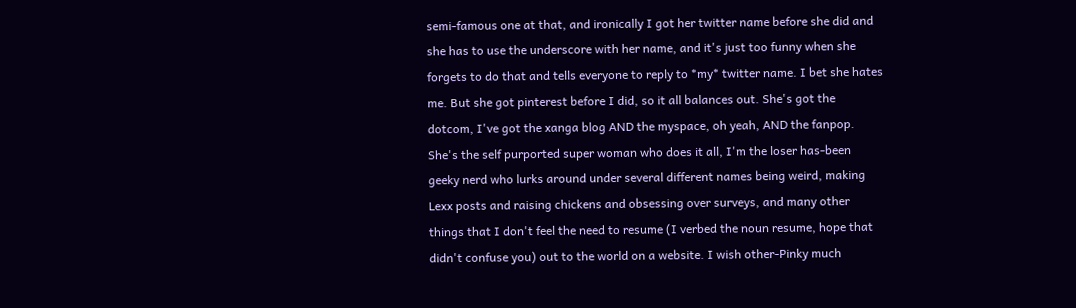semi-famous one at that, and ironically I got her twitter name before she did and she has to use the underscore with her name, and it's just too funny when she forgets to do that and tells everyone to reply to *my* twitter name. I bet she hates me. But she got pinterest before I did, so it all balances out. She's got the dotcom, I've got the xanga blog AND the myspace, oh yeah, AND the fanpop. She's the self purported super woman who does it all, I'm the loser has-been geeky nerd who lurks around under several different names being weird, making Lexx posts and raising chickens and obsessing over surveys, and many other things that I don't feel the need to resume (I verbed the noun resume, hope that didn't confuse you) out to the world on a website. I wish other-Pinky much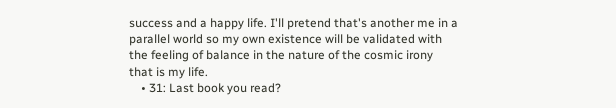success and a happy life. I'll pretend that's another me in a parallel world so my own existence will be validated with the feeling of balance in the nature of the cosmic irony that is my life.
    • 31: Last book you read?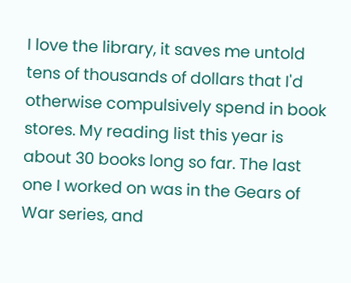I love the library, it saves me untold tens of thousands of dollars that I'd otherwise compulsively spend in book stores. My reading list this year is about 30 books long so far. The last one I worked on was in the Gears of War series, and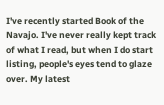I've recently started Book of the Navajo. I've never really kept track of what I read, but when I do start listing, people's eyes tend to glaze over. My latest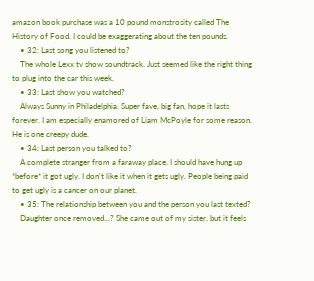amazon book purchase was a 10 pound monstrosity called The History of Food. I could be exaggerating about the ten pounds.
    • 32: Last song you listened to?
    The whole Lexx tv show soundtrack. Just seemed like the right thing to plug into the car this week.
    • 33: Last show you watched?
    Always Sunny in Philadelphia. Super fave, big fan, hope it lasts forever. I am especially enamored of Liam McPoyle for some reason. He is one creepy dude.
    • 34: Last person you talked to?
    A complete stranger from a faraway place. I should have hung up *before* it got ugly. I don't like it when it gets ugly. People being paid to get ugly is a cancer on our planet.
    • 35: The relationship between you and the person you last texted?
    Daughter once removed...? She came out of my sister, but it feels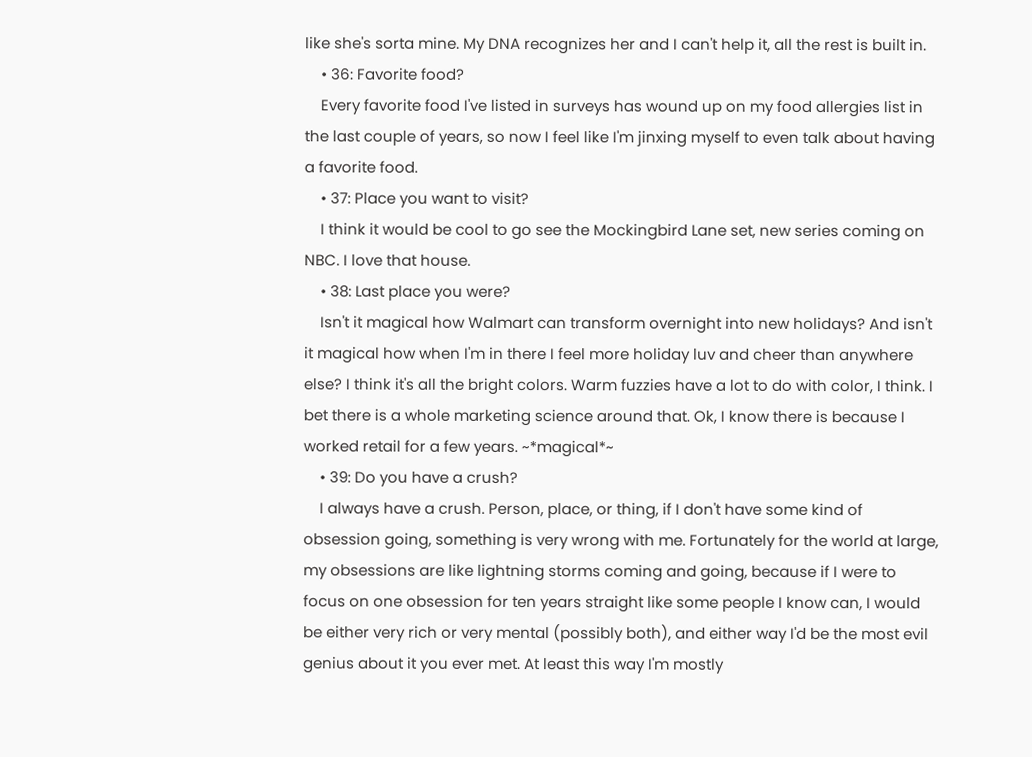like she's sorta mine. My DNA recognizes her and I can't help it, all the rest is built in.
    • 36: Favorite food?
    Every favorite food I've listed in surveys has wound up on my food allergies list in the last couple of years, so now I feel like I'm jinxing myself to even talk about having a favorite food.
    • 37: Place you want to visit?
    I think it would be cool to go see the Mockingbird Lane set, new series coming on NBC. I love that house.
    • 38: Last place you were?
    Isn't it magical how Walmart can transform overnight into new holidays? And isn't it magical how when I'm in there I feel more holiday luv and cheer than anywhere else? I think it's all the bright colors. Warm fuzzies have a lot to do with color, I think. I bet there is a whole marketing science around that. Ok, I know there is because I worked retail for a few years. ~*magical*~
    • 39: Do you have a crush?
    I always have a crush. Person, place, or thing, if I don't have some kind of obsession going, something is very wrong with me. Fortunately for the world at large, my obsessions are like lightning storms coming and going, because if I were to focus on one obsession for ten years straight like some people I know can, I would be either very rich or very mental (possibly both), and either way I'd be the most evil genius about it you ever met. At least this way I'm mostly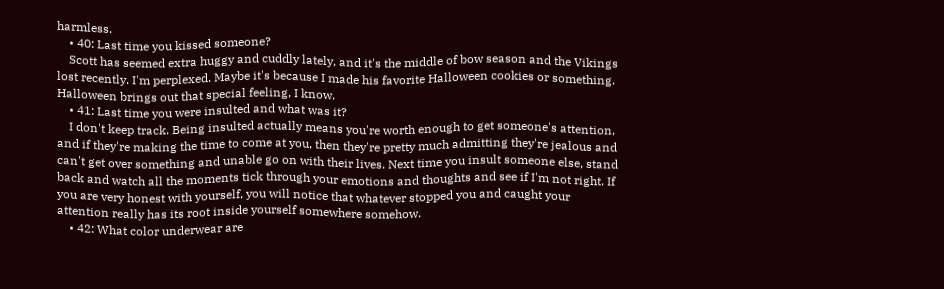harmless.
    • 40: Last time you kissed someone?
    Scott has seemed extra huggy and cuddly lately, and it's the middle of bow season and the Vikings lost recently. I'm perplexed. Maybe it's because I made his favorite Halloween cookies or something. Halloween brings out that special feeling, I know.
    • 41: Last time you were insulted and what was it?
    I don't keep track. Being insulted actually means you're worth enough to get someone's attention, and if they're making the time to come at you, then they're pretty much admitting they're jealous and can't get over something and unable go on with their lives. Next time you insult someone else, stand back and watch all the moments tick through your emotions and thoughts and see if I'm not right. If you are very honest with yourself, you will notice that whatever stopped you and caught your attention really has its root inside yourself somewhere somehow.
    • 42: What color underwear are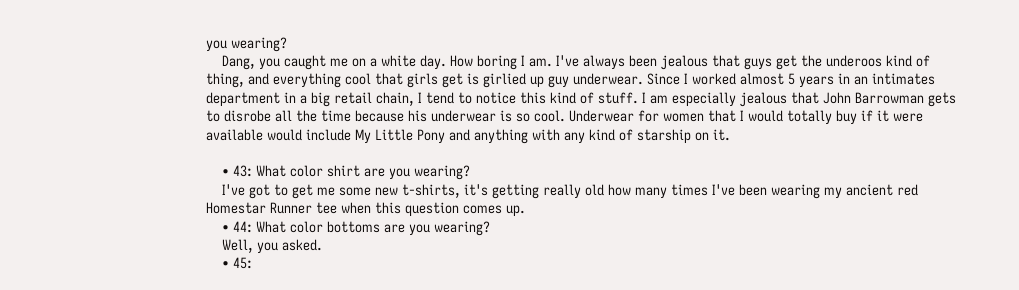you wearing?
    Dang, you caught me on a white day. How boring I am. I've always been jealous that guys get the underoos kind of thing, and everything cool that girls get is girlied up guy underwear. Since I worked almost 5 years in an intimates department in a big retail chain, I tend to notice this kind of stuff. I am especially jealous that John Barrowman gets to disrobe all the time because his underwear is so cool. Underwear for women that I would totally buy if it were available would include My Little Pony and anything with any kind of starship on it.

    • 43: What color shirt are you wearing?
    I've got to get me some new t-shirts, it's getting really old how many times I've been wearing my ancient red Homestar Runner tee when this question comes up.
    • 44: What color bottoms are you wearing?
    Well, you asked.
    • 45: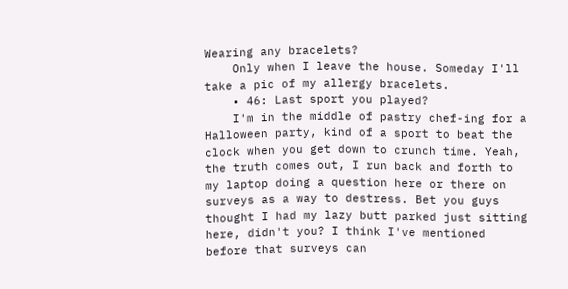Wearing any bracelets?
    Only when I leave the house. Someday I'll take a pic of my allergy bracelets.
    • 46: Last sport you played?
    I'm in the middle of pastry chef-ing for a Halloween party, kind of a sport to beat the clock when you get down to crunch time. Yeah, the truth comes out, I run back and forth to my laptop doing a question here or there on surveys as a way to destress. Bet you guys thought I had my lazy butt parked just sitting here, didn't you? I think I've mentioned before that surveys can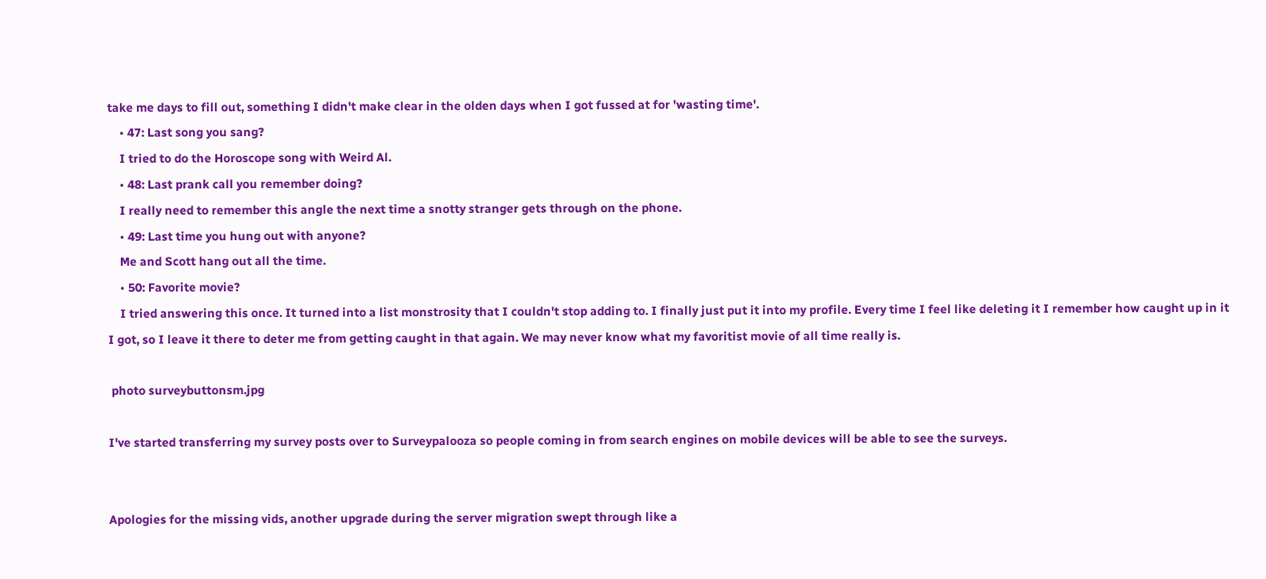take me days to fill out, something I didn't make clear in the olden days when I got fussed at for 'wasting time'.
    • 47: Last song you sang?
    I tried to do the Horoscope song with Weird Al.
    • 48: Last prank call you remember doing?
    I really need to remember this angle the next time a snotty stranger gets through on the phone.
    • 49: Last time you hung out with anyone?
    Me and Scott hang out all the time.
    • 50: Favorite movie?
    I tried answering this once. It turned into a list monstrosity that I couldn't stop adding to. I finally just put it into my profile. Every time I feel like deleting it I remember how caught up in it I got, so I leave it there to deter me from getting caught in that again. We may never know what my favoritist movie of all time really is.

 photo surveybuttonsm.jpg

I've started transferring my survey posts over to Surveypalooza so people coming in from search engines on mobile devices will be able to see the surveys.


Apologies for the missing vids, another upgrade during the server migration swept through like a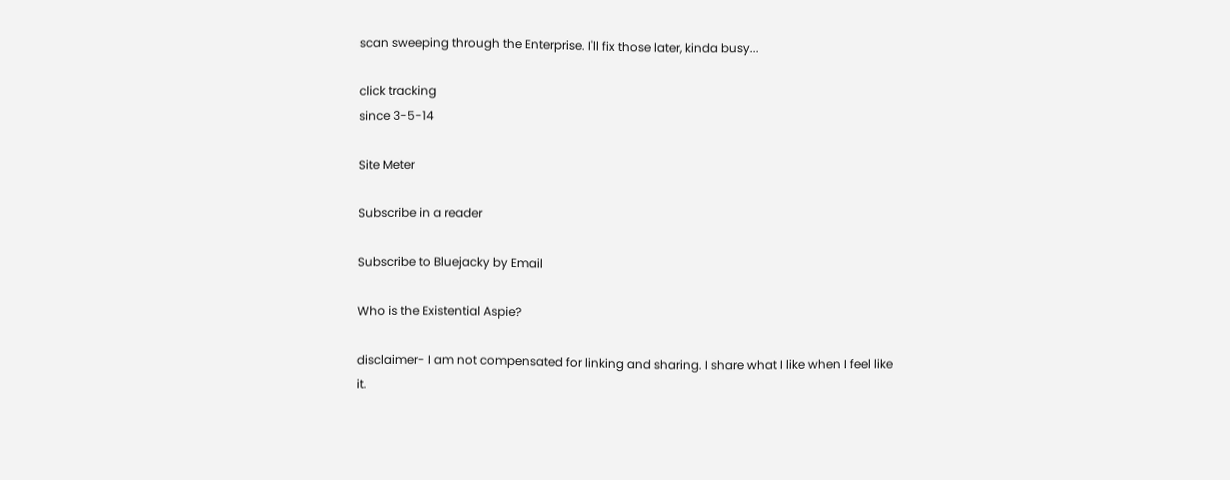scan sweeping through the Enterprise. I'll fix those later, kinda busy...

click tracking
since 3-5-14

Site Meter

Subscribe in a reader

Subscribe to Bluejacky by Email

Who is the Existential Aspie?

disclaimer- I am not compensated for linking and sharing. I share what I like when I feel like it.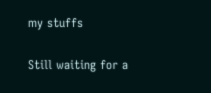my stuffs

Still waiting for a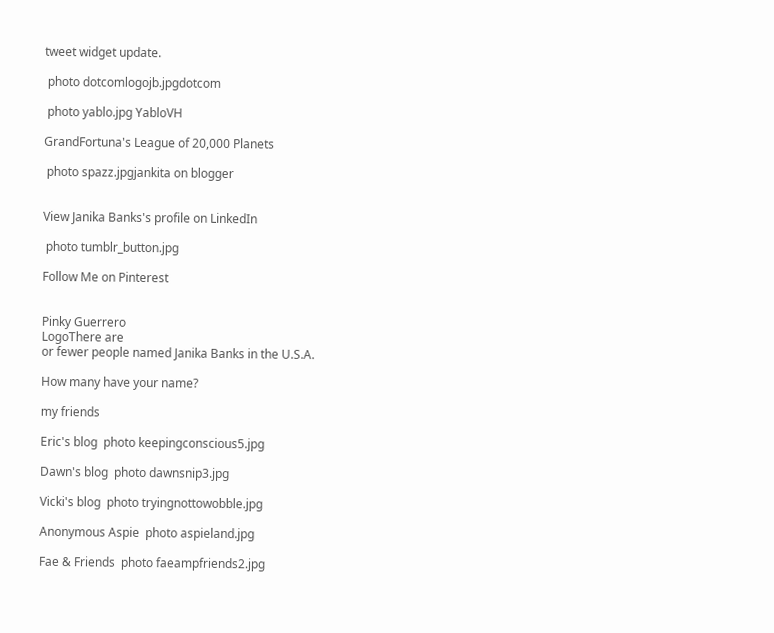tweet widget update.

 photo dotcomlogojb.jpgdotcom

 photo yablo.jpg YabloVH

GrandFortuna's League of 20,000 Planets

 photo spazz.jpgjankita on blogger


View Janika Banks's profile on LinkedIn

 photo tumblr_button.jpg

Follow Me on Pinterest


Pinky Guerrero
LogoThere are
or fewer people named Janika Banks in the U.S.A.

How many have your name?

my friends

Eric's blog  photo keepingconscious5.jpg

Dawn's blog  photo dawnsnip3.jpg

Vicki's blog  photo tryingnottowobble.jpg

Anonymous Aspie  photo aspieland.jpg

Fae & Friends  photo faeampfriends2.jpg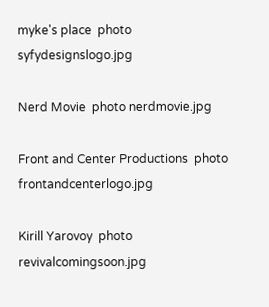myke's place  photo syfydesignslogo.jpg

Nerd Movie  photo nerdmovie.jpg

Front and Center Productions  photo frontandcenterlogo.jpg

Kirill Yarovoy  photo revivalcomingsoon.jpg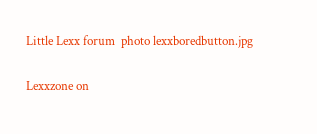Little Lexx forum  photo lexxboredbutton.jpg

Lexxzone on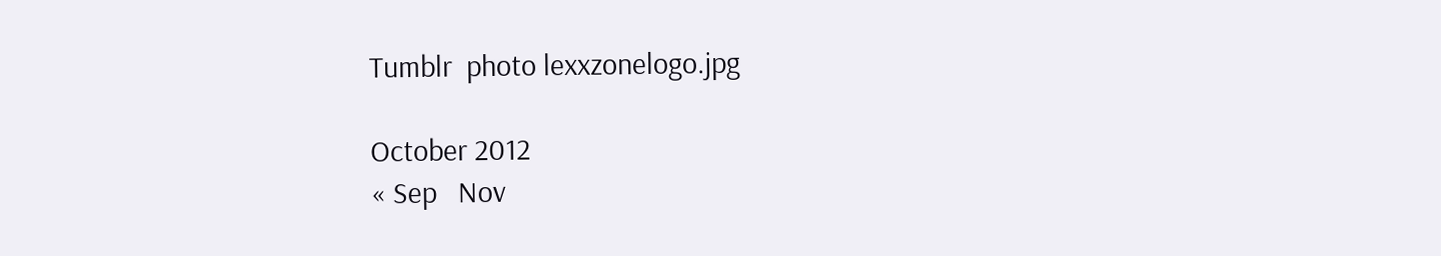Tumblr  photo lexxzonelogo.jpg

October 2012
« Sep   Nov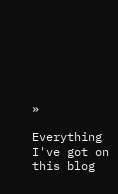»

Everything I've got on this blog